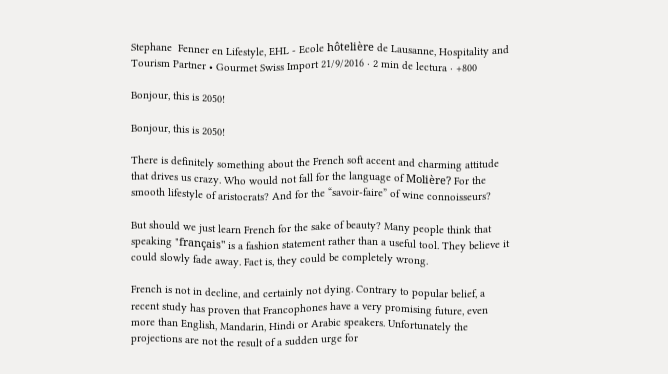Stephane  Fenner en Lifestyle, EHL - Ecole hôtelière de Lausanne, Hospitality and Tourism Partner • Gourmet Swiss Import 21/9/2016 · 2 min de lectura · +800

Bonjour, this is 2050!

Bonjour, this is 2050!

There is definitely something about the French soft accent and charming attitude that drives us crazy. Who would not fall for the language of Molière? For the smooth lifestyle of aristocrats? And for the “savoir-faire” of wine connoisseurs?

But should we just learn French for the sake of beauty? Many people think that speaking "français" is a fashion statement rather than a useful tool. They believe it could slowly fade away. Fact is, they could be completely wrong.

French is not in decline, and certainly not dying. Contrary to popular belief, a recent study has proven that Francophones have a very promising future, even more than English, Mandarin, Hindi or Arabic speakers. Unfortunately the projections are not the result of a sudden urge for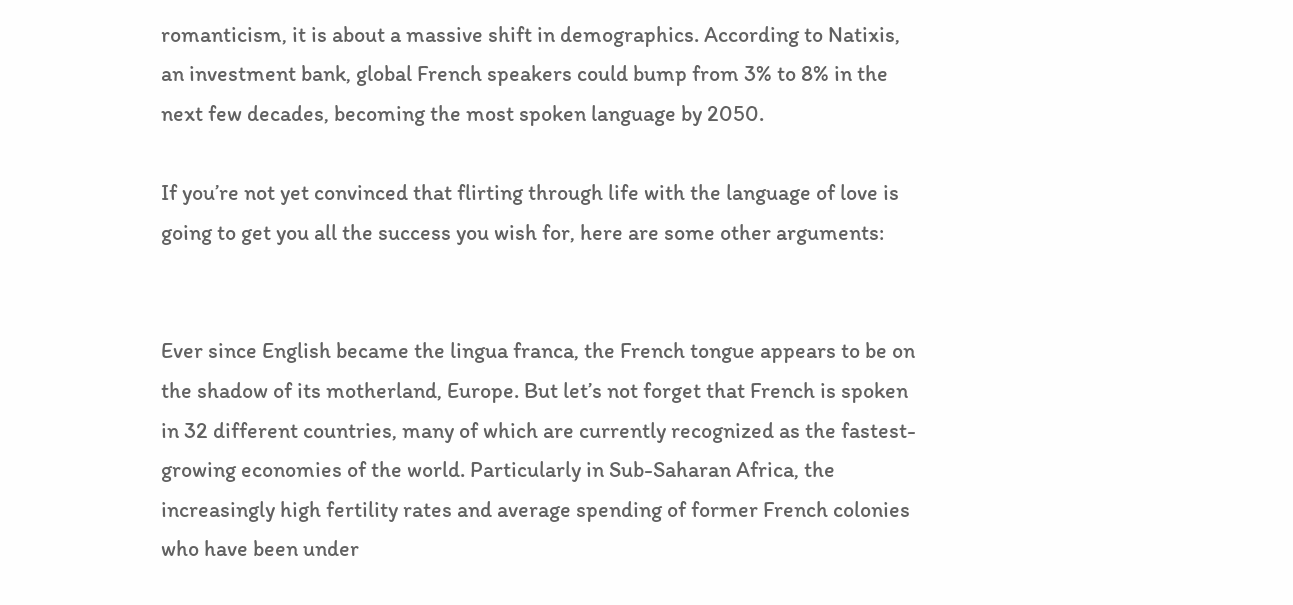romanticism, it is about a massive shift in demographics. According to Natixis, an investment bank, global French speakers could bump from 3% to 8% in the next few decades, becoming the most spoken language by 2050.

If you’re not yet convinced that flirting through life with the language of love is going to get you all the success you wish for, here are some other arguments:


Ever since English became the lingua franca, the French tongue appears to be on the shadow of its motherland, Europe. But let’s not forget that French is spoken in 32 different countries, many of which are currently recognized as the fastest-growing economies of the world. Particularly in Sub-Saharan Africa, the increasingly high fertility rates and average spending of former French colonies who have been under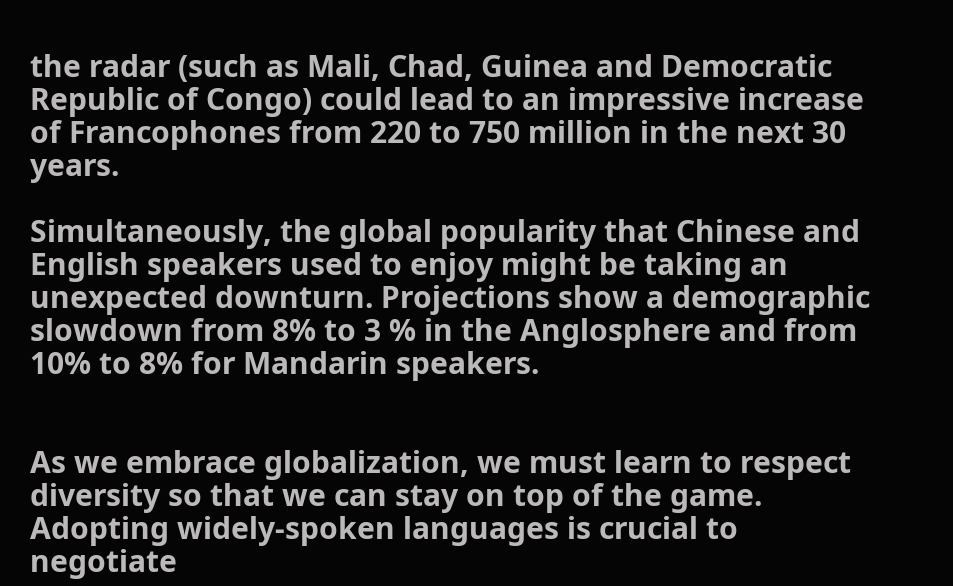the radar (such as Mali, Chad, Guinea and Democratic Republic of Congo) could lead to an impressive increase of Francophones from 220 to 750 million in the next 30 years.

Simultaneously, the global popularity that Chinese and English speakers used to enjoy might be taking an unexpected downturn. Projections show a demographic slowdown from 8% to 3 % in the Anglosphere and from 10% to 8% for Mandarin speakers.


As we embrace globalization, we must learn to respect diversity so that we can stay on top of the game. Adopting widely-spoken languages is crucial to negotiate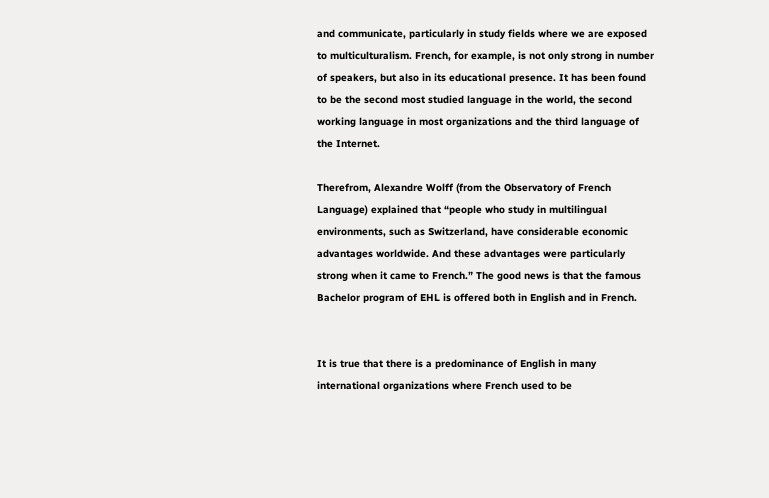and communicate, particularly in study fields where we are exposed to multiculturalism. French, for example, is not only strong in number of speakers, but also in its educational presence. It has been found to be the second most studied language in the world, the second working language in most organizations and the third language of the Internet.

Therefrom, Alexandre Wolff (from the Observatory of French Language) explained that “people who study in multilingual environments, such as Switzerland, have considerable economic advantages worldwide. And these advantages were particularly strong when it came to French.” The good news is that the famous Bachelor program of EHL is offered both in English and in French.


It is true that there is a predominance of English in many international organizations where French used to be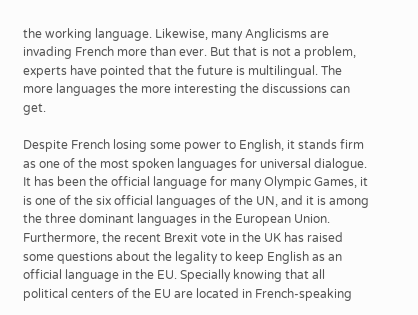the working language. Likewise, many Anglicisms are invading French more than ever. But that is not a problem, experts have pointed that the future is multilingual. The more languages the more interesting the discussions can get.

Despite French losing some power to English, it stands firm as one of the most spoken languages for universal dialogue. It has been the official language for many Olympic Games, it is one of the six official languages of the UN, and it is among the three dominant languages in the European Union. Furthermore, the recent Brexit vote in the UK has raised some questions about the legality to keep English as an official language in the EU. Specially knowing that all political centers of the EU are located in French-speaking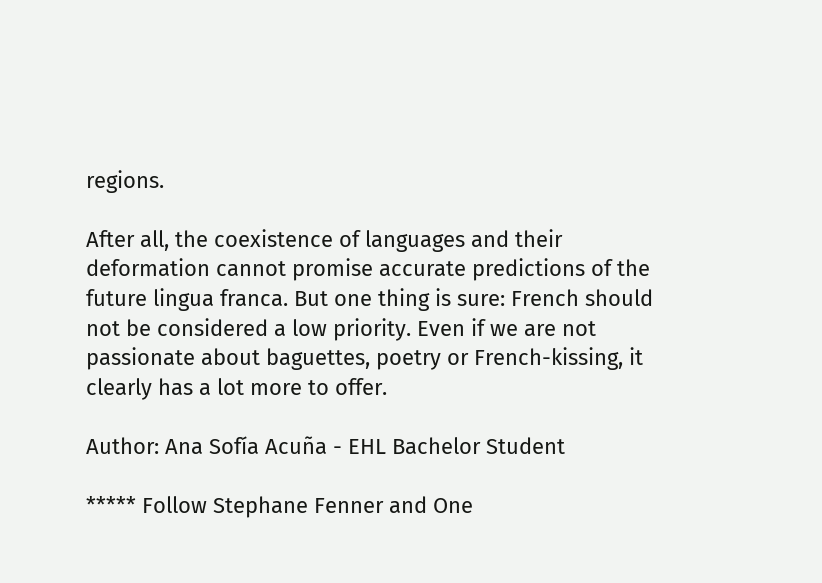regions.

After all, the coexistence of languages and their deformation cannot promise accurate predictions of the future lingua franca. But one thing is sure: French should not be considered a low priority. Even if we are not passionate about baguettes, poetry or French-kissing, it clearly has a lot more to offer.

Author: Ana Sofía Acuña - EHL Bachelor Student

***** Follow Stephane Fenner and One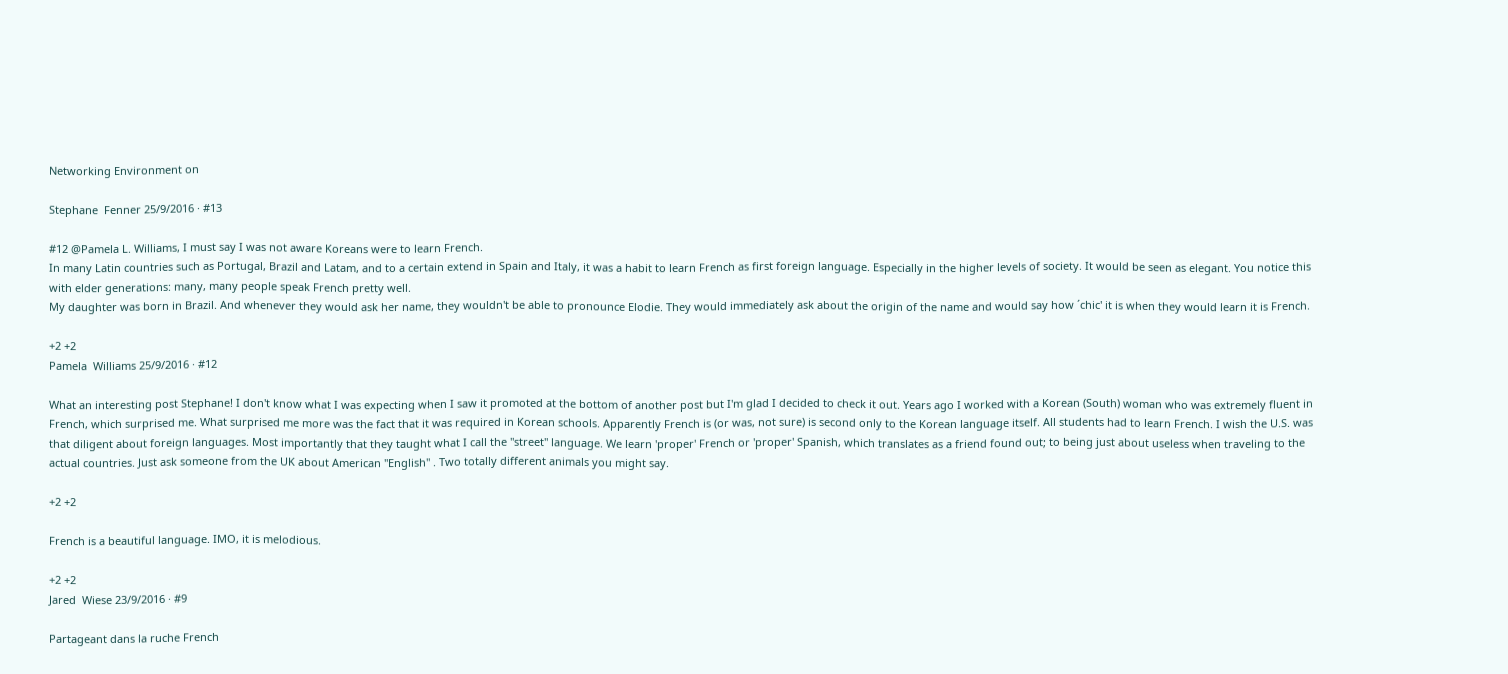Networking Environment on

Stephane  Fenner 25/9/2016 · #13

#12 @Pamela L. Williams, I must say I was not aware Koreans were to learn French.
In many Latin countries such as Portugal, Brazil and Latam, and to a certain extend in Spain and Italy, it was a habit to learn French as first foreign language. Especially in the higher levels of society. It would be seen as elegant. You notice this with elder generations: many, many people speak French pretty well.
My daughter was born in Brazil. And whenever they would ask her name, they wouldn't be able to pronounce Elodie. They would immediately ask about the origin of the name and would say how ´chic' it is when they would learn it is French.

+2 +2
Pamela  Williams 25/9/2016 · #12

What an interesting post Stephane! I don't know what I was expecting when I saw it promoted at the bottom of another post but I'm glad I decided to check it out. Years ago I worked with a Korean (South) woman who was extremely fluent in French, which surprised me. What surprised me more was the fact that it was required in Korean schools. Apparently French is (or was, not sure) is second only to the Korean language itself. All students had to learn French. I wish the U.S. was that diligent about foreign languages. Most importantly that they taught what I call the "street" language. We learn 'proper' French or 'proper' Spanish, which translates as a friend found out; to being just about useless when traveling to the actual countries. Just ask someone from the UK about American "English" . Two totally different animals you might say.

+2 +2

French is a beautiful language. IMO, it is melodious.

+2 +2
Jared  Wiese 23/9/2016 · #9

Partageant dans la ruche French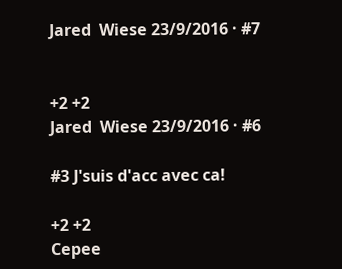Jared  Wiese 23/9/2016 · #7


+2 +2
Jared  Wiese 23/9/2016 · #6

#3 J'suis d'acc avec ca!

+2 +2
Cepee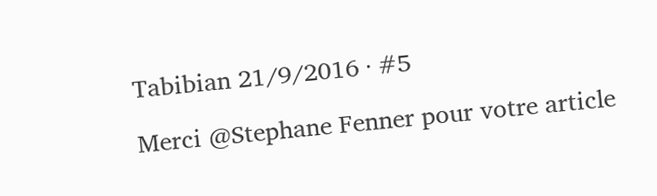Tabibian 21/9/2016 · #5

Merci @Stephane Fenner pour votre article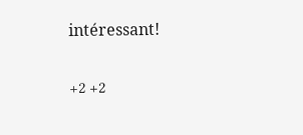intéressant!

+2 +2